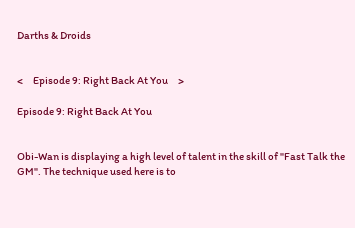Darths & Droids


<     Episode 9: Right Back At You     >

Episode 9: Right Back At You


Obi-Wan is displaying a high level of talent in the skill of "Fast Talk the GM". The technique used here is to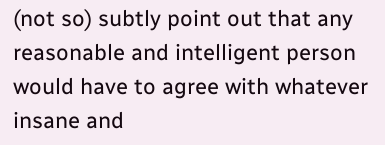(not so) subtly point out that any reasonable and intelligent person would have to agree with whatever insane and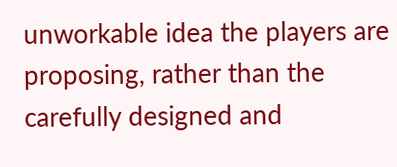unworkable idea the players are proposing, rather than the carefully designed and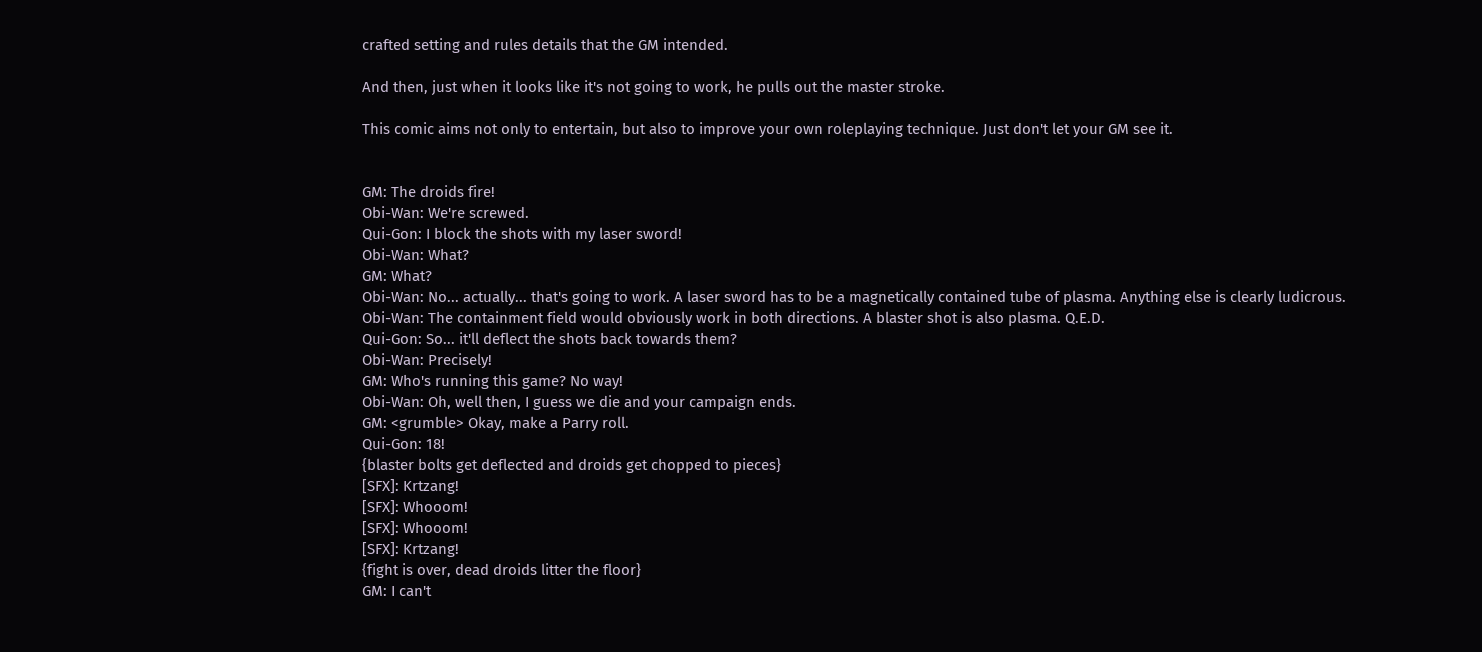crafted setting and rules details that the GM intended.

And then, just when it looks like it's not going to work, he pulls out the master stroke.

This comic aims not only to entertain, but also to improve your own roleplaying technique. Just don't let your GM see it.


GM: The droids fire!
Obi-Wan: We're screwed.
Qui-Gon: I block the shots with my laser sword!
Obi-Wan: What?
GM: What?
Obi-Wan: No... actually... that's going to work. A laser sword has to be a magnetically contained tube of plasma. Anything else is clearly ludicrous.
Obi-Wan: The containment field would obviously work in both directions. A blaster shot is also plasma. Q.E.D.
Qui-Gon: So... it'll deflect the shots back towards them?
Obi-Wan: Precisely!
GM: Who's running this game? No way!
Obi-Wan: Oh, well then, I guess we die and your campaign ends.
GM: <grumble> Okay, make a Parry roll.
Qui-Gon: 18!
{blaster bolts get deflected and droids get chopped to pieces}
[SFX]: Krtzang!
[SFX]: Whooom!
[SFX]: Whooom!
[SFX]: Krtzang!
{fight is over, dead droids litter the floor}
GM: I can't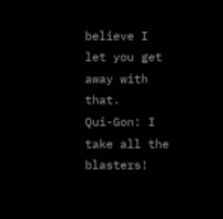believe I let you get away with that.
Qui-Gon: I take all the blasters!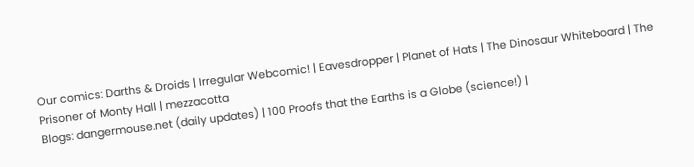Our comics: Darths & Droids | Irregular Webcomic! | Eavesdropper | Planet of Hats | The Dinosaur Whiteboard | The Prisoner of Monty Hall | mezzacotta
Blogs: dangermouse.net (daily updates) | 100 Proofs that the Earths is a Globe (science!) |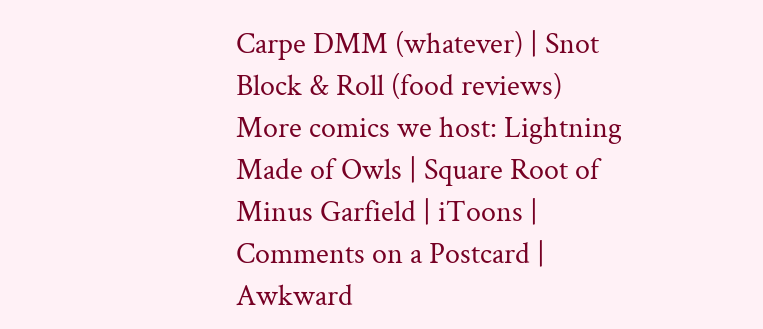Carpe DMM (whatever) | Snot Block & Roll (food reviews)
More comics we host: Lightning Made of Owls | Square Root of Minus Garfield | iToons | Comments on a Postcard | Awkward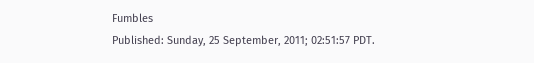Fumbles
Published: Sunday, 25 September, 2011; 02:51:57 PDT.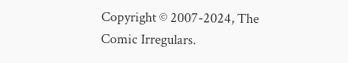Copyright © 2007-2024, The Comic Irregulars.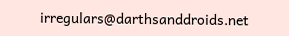irregulars@darthsanddroids.net